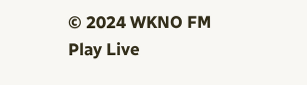© 2024 WKNO FM
Play Live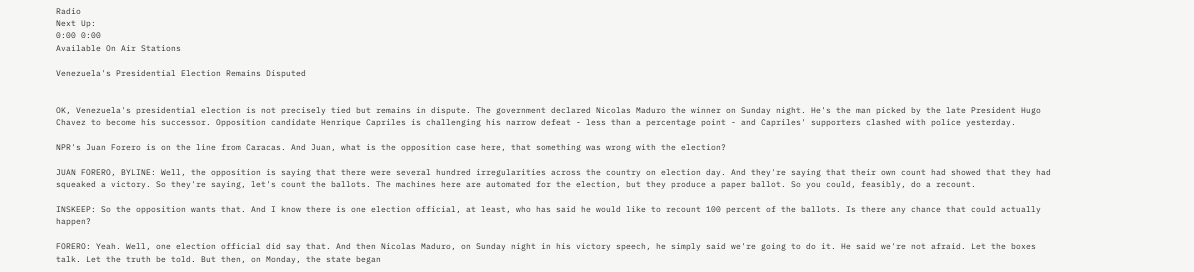Radio
Next Up:
0:00 0:00
Available On Air Stations

Venezuela's Presidential Election Remains Disputed


OK, Venezuela's presidential election is not precisely tied but remains in dispute. The government declared Nicolas Maduro the winner on Sunday night. He's the man picked by the late President Hugo Chavez to become his successor. Opposition candidate Henrique Capriles is challenging his narrow defeat - less than a percentage point - and Capriles' supporters clashed with police yesterday.

NPR's Juan Forero is on the line from Caracas. And Juan, what is the opposition case here, that something was wrong with the election?

JUAN FORERO, BYLINE: Well, the opposition is saying that there were several hundred irregularities across the country on election day. And they're saying that their own count had showed that they had squeaked a victory. So they're saying, let's count the ballots. The machines here are automated for the election, but they produce a paper ballot. So you could, feasibly, do a recount.

INSKEEP: So the opposition wants that. And I know there is one election official, at least, who has said he would like to recount 100 percent of the ballots. Is there any chance that could actually happen?

FORERO: Yeah. Well, one election official did say that. And then Nicolas Maduro, on Sunday night in his victory speech, he simply said we're going to do it. He said we're not afraid. Let the boxes talk. Let the truth be told. But then, on Monday, the state began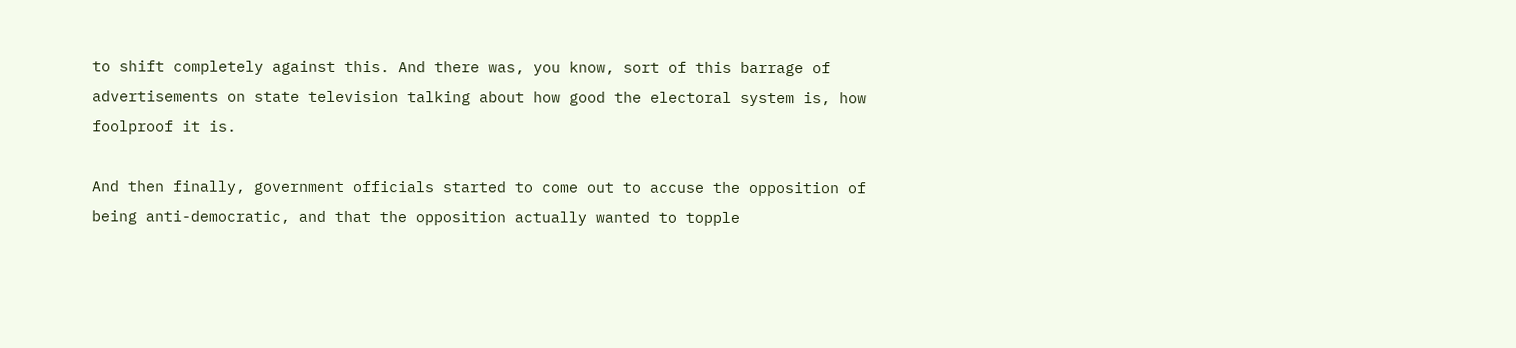to shift completely against this. And there was, you know, sort of this barrage of advertisements on state television talking about how good the electoral system is, how foolproof it is.

And then finally, government officials started to come out to accuse the opposition of being anti-democratic, and that the opposition actually wanted to topple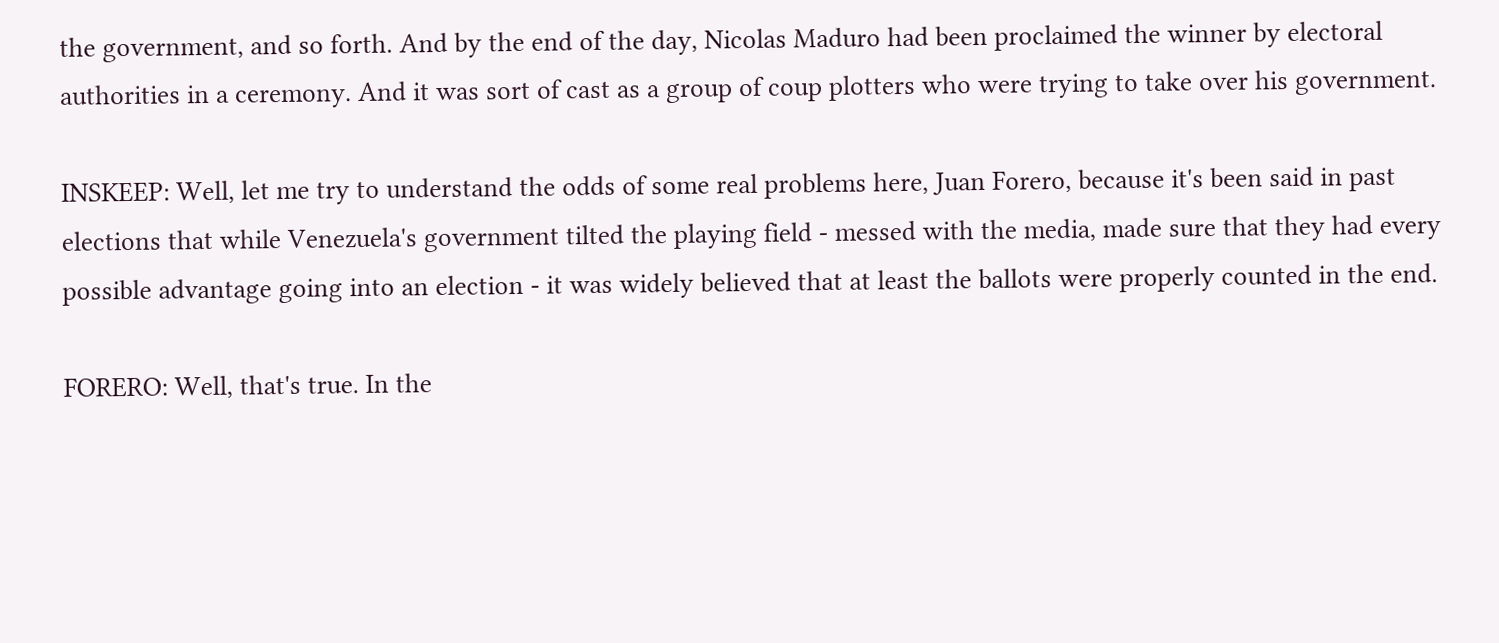the government, and so forth. And by the end of the day, Nicolas Maduro had been proclaimed the winner by electoral authorities in a ceremony. And it was sort of cast as a group of coup plotters who were trying to take over his government.

INSKEEP: Well, let me try to understand the odds of some real problems here, Juan Forero, because it's been said in past elections that while Venezuela's government tilted the playing field - messed with the media, made sure that they had every possible advantage going into an election - it was widely believed that at least the ballots were properly counted in the end.

FORERO: Well, that's true. In the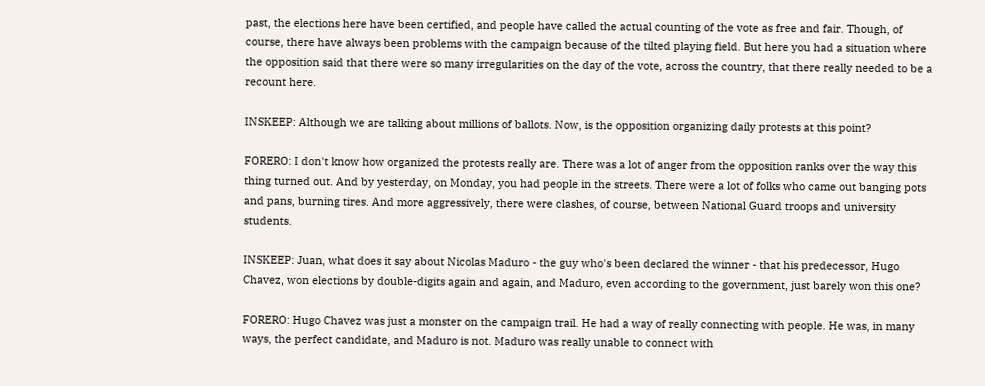past, the elections here have been certified, and people have called the actual counting of the vote as free and fair. Though, of course, there have always been problems with the campaign because of the tilted playing field. But here you had a situation where the opposition said that there were so many irregularities on the day of the vote, across the country, that there really needed to be a recount here.

INSKEEP: Although we are talking about millions of ballots. Now, is the opposition organizing daily protests at this point?

FORERO: I don't know how organized the protests really are. There was a lot of anger from the opposition ranks over the way this thing turned out. And by yesterday, on Monday, you had people in the streets. There were a lot of folks who came out banging pots and pans, burning tires. And more aggressively, there were clashes, of course, between National Guard troops and university students.

INSKEEP: Juan, what does it say about Nicolas Maduro - the guy who's been declared the winner - that his predecessor, Hugo Chavez, won elections by double-digits again and again, and Maduro, even according to the government, just barely won this one?

FORERO: Hugo Chavez was just a monster on the campaign trail. He had a way of really connecting with people. He was, in many ways, the perfect candidate, and Maduro is not. Maduro was really unable to connect with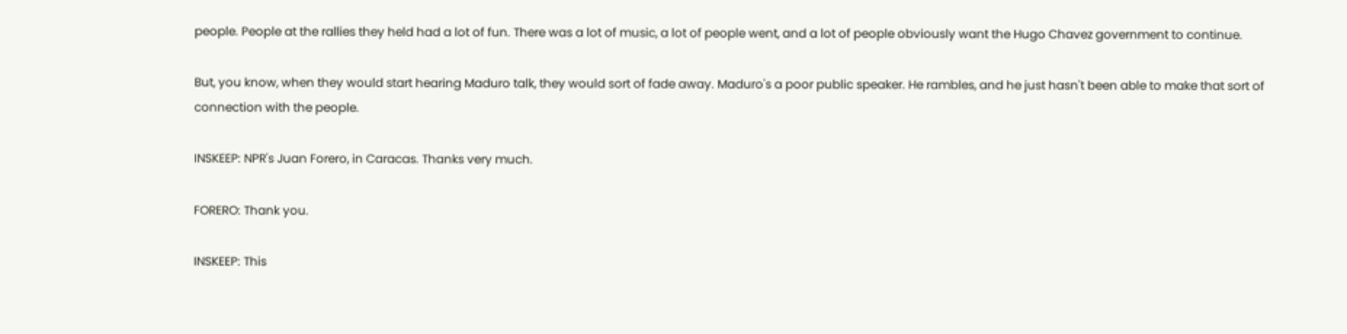people. People at the rallies they held had a lot of fun. There was a lot of music, a lot of people went, and a lot of people obviously want the Hugo Chavez government to continue.

But, you know, when they would start hearing Maduro talk, they would sort of fade away. Maduro's a poor public speaker. He rambles, and he just hasn't been able to make that sort of connection with the people.

INSKEEP: NPR's Juan Forero, in Caracas. Thanks very much.

FORERO: Thank you.

INSKEEP: This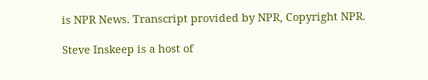is NPR News. Transcript provided by NPR, Copyright NPR.

Steve Inskeep is a host of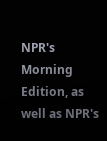NPR's Morning Edition, as well as NPR's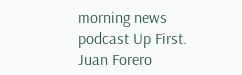morning news podcast Up First.
Juan Forero